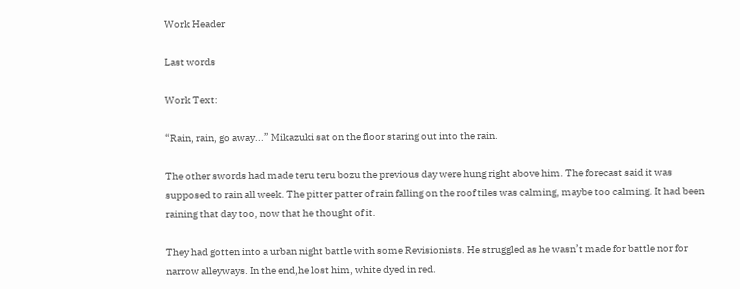Work Header

Last words

Work Text:

“Rain, rain, go away...” Mikazuki sat on the floor staring out into the rain.

The other swords had made teru teru bozu the previous day were hung right above him. The forecast said it was supposed to rain all week. The pitter patter of rain falling on the roof tiles was calming, maybe too calming. It had been raining that day too, now that he thought of it.

They had gotten into a urban night battle with some Revisionists. He struggled as he wasn’t made for battle nor for narrow alleyways. In the end,he lost him, white dyed in red.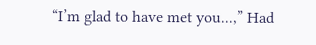“I’m glad to have met you...,” Had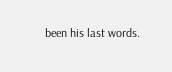been his last words.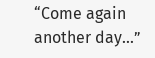“Come again another day...”